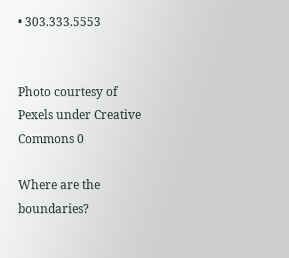• 303.333.5553


Photo courtesy of Pexels under Creative Commons 0

Where are the boundaries?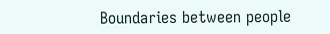Boundaries between people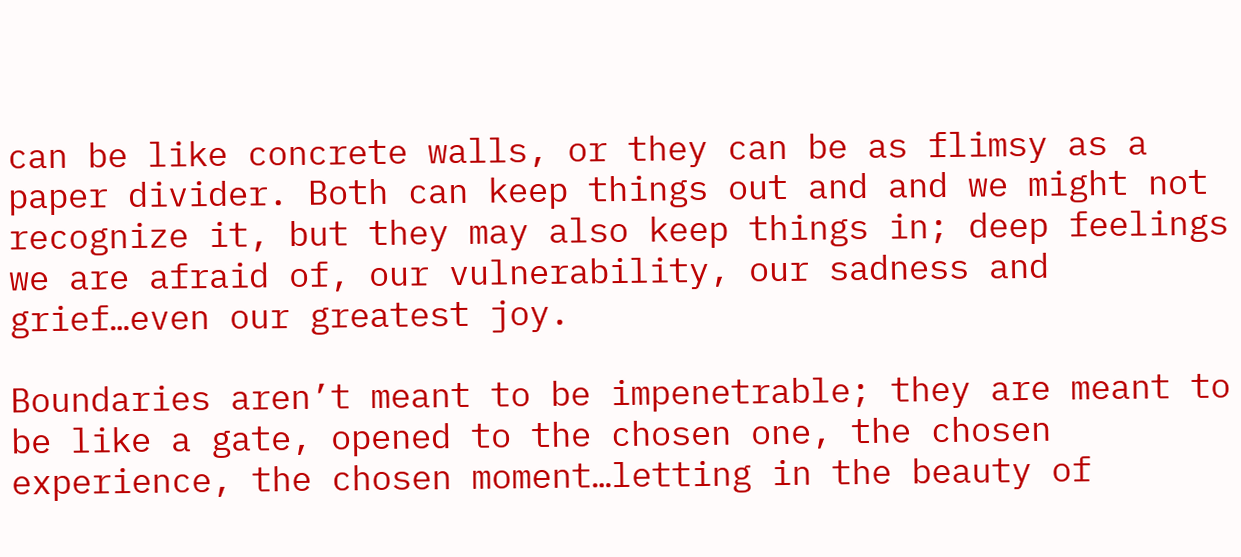can be like concrete walls, or they can be as flimsy as a paper divider. Both can keep things out and and we might not recognize it, but they may also keep things in; deep feelings we are afraid of, our vulnerability, our sadness and grief…even our greatest joy.

Boundaries aren’t meant to be impenetrable; they are meant to be like a gate, opened to the chosen one, the chosen experience, the chosen moment…letting in the beauty of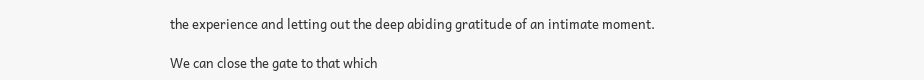the experience and letting out the deep abiding gratitude of an intimate moment.

We can close the gate to that which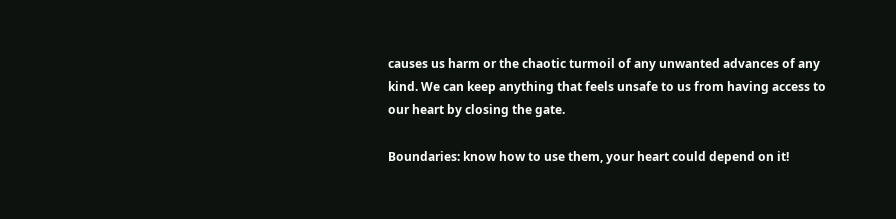causes us harm or the chaotic turmoil of any unwanted advances of any kind. We can keep anything that feels unsafe to us from having access to our heart by closing the gate.

Boundaries: know how to use them, your heart could depend on it!